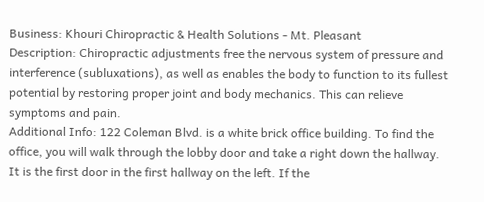Business: Khouri Chiropractic & Health Solutions - Mt. Pleasant
Description: Chiropractic adjustments free the nervous system of pressure and interference (subluxations), as well as enables the body to function to its fullest potential by restoring proper joint and body mechanics. This can relieve symptoms and pain.
Additional Info: 122 Coleman Blvd. is a white brick office building. To find the office, you will walk through the lobby door and take a right down the hallway. It is the first door in the first hallway on the left. If the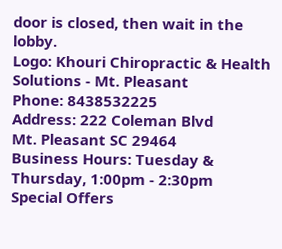door is closed, then wait in the lobby.
Logo: Khouri Chiropractic & Health Solutions - Mt. Pleasant
Phone: 8438532225
Address: 222 Coleman Blvd
Mt. Pleasant SC 29464
Business Hours: Tuesday & Thursday, 1:00pm - 2:30pm
Special Offers